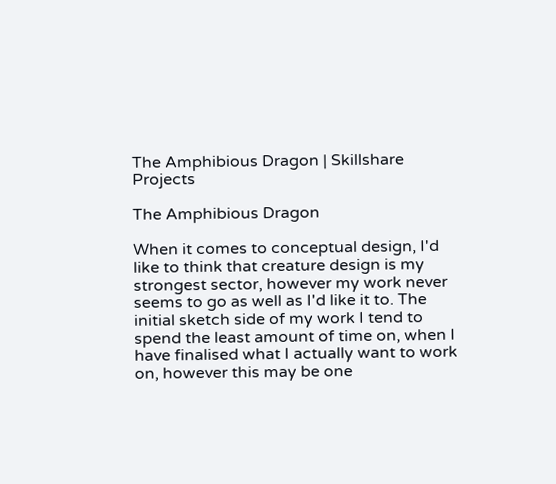The Amphibious Dragon | Skillshare Projects

The Amphibious Dragon

When it comes to conceptual design, I'd like to think that creature design is my strongest sector, however my work never seems to go as well as I'd like it to. The initial sketch side of my work I tend to spend the least amount of time on, when I have finalised what I actually want to work on, however this may be one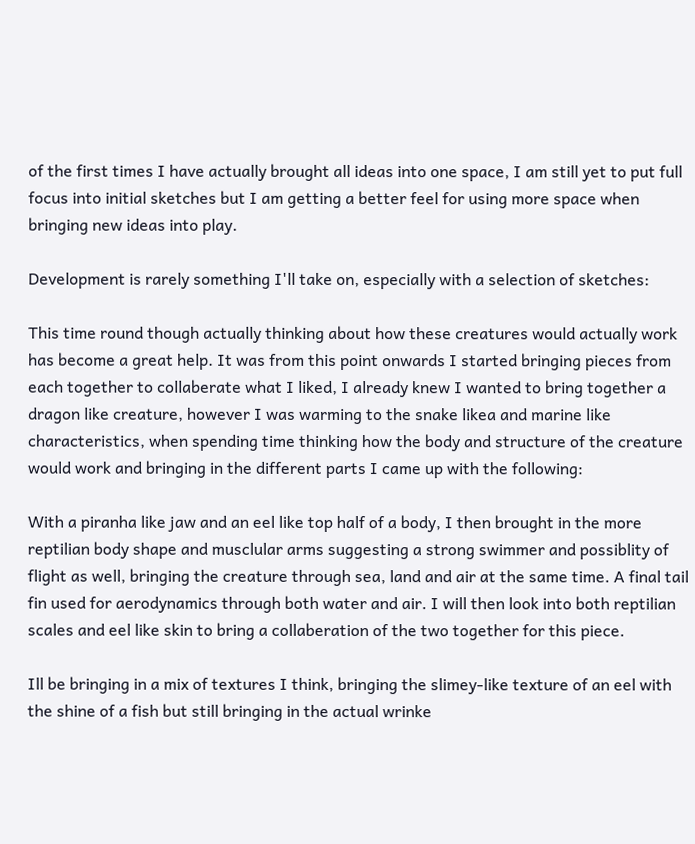of the first times I have actually brought all ideas into one space, I am still yet to put full focus into initial sketches but I am getting a better feel for using more space when bringing new ideas into play.

Development is rarely something I'll take on, especially with a selection of sketches:

This time round though actually thinking about how these creatures would actually work has become a great help. It was from this point onwards I started bringing pieces from each together to collaberate what I liked, I already knew I wanted to bring together a dragon like creature, however I was warming to the snake likea and marine like characteristics, when spending time thinking how the body and structure of the creature would work and bringing in the different parts I came up with the following:

With a piranha like jaw and an eel like top half of a body, I then brought in the more reptilian body shape and musclular arms suggesting a strong swimmer and possiblity of flight as well, bringing the creature through sea, land and air at the same time. A final tail fin used for aerodynamics through both water and air. I will then look into both reptilian scales and eel like skin to bring a collaberation of the two together for this piece.

Ill be bringing in a mix of textures I think, bringing the slimey-like texture of an eel with the shine of a fish but still bringing in the actual wrinke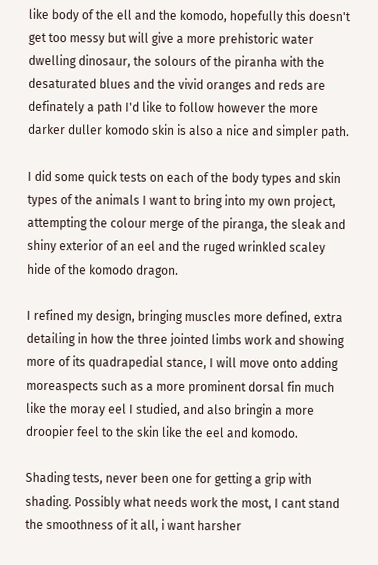like body of the ell and the komodo, hopefully this doesn't get too messy but will give a more prehistoric water dwelling dinosaur, the solours of the piranha with the desaturated blues and the vivid oranges and reds are definately a path I'd like to follow however the more darker duller komodo skin is also a nice and simpler path.

I did some quick tests on each of the body types and skin types of the animals I want to bring into my own project, attempting the colour merge of the piranga, the sleak and shiny exterior of an eel and the ruged wrinkled scaley hide of the komodo dragon.

I refined my design, bringing muscles more defined, extra detailing in how the three jointed limbs work and showing more of its quadrapedial stance, I will move onto adding moreaspects such as a more prominent dorsal fin much like the moray eel I studied, and also bringin a more droopier feel to the skin like the eel and komodo.

Shading tests, never been one for getting a grip with shading. Possibly what needs work the most, I cant stand the smoothness of it all, i want harsher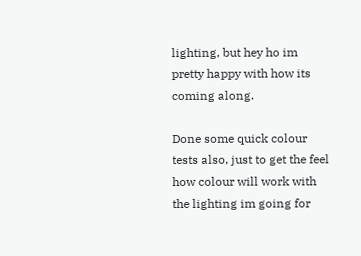lighting, but hey ho im pretty happy with how its coming along.

Done some quick colour tests also, just to get the feel how colour will work with the lighting im going for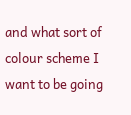and what sort of colour scheme I want to be going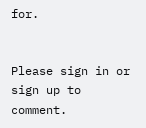for.


Please sign in or sign up to comment.